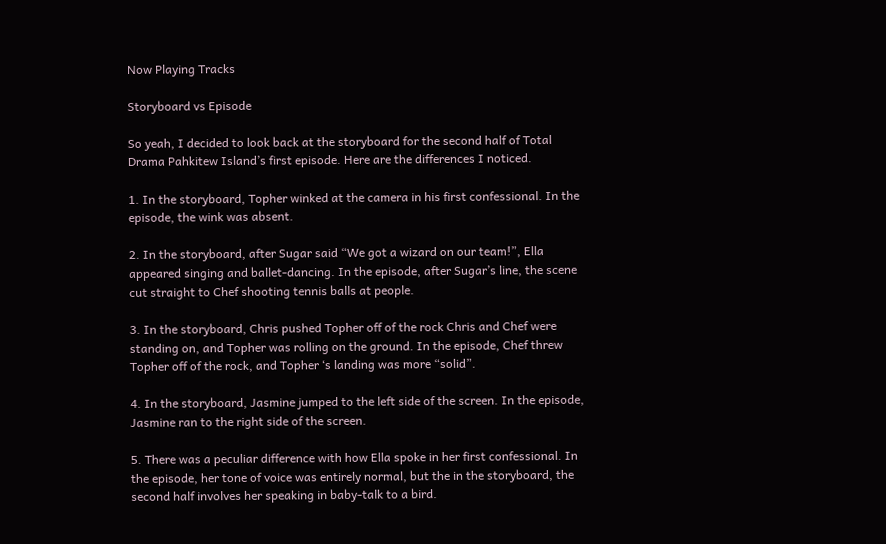Now Playing Tracks

Storyboard vs Episode

So yeah, I decided to look back at the storyboard for the second half of Total Drama Pahkitew Island’s first episode. Here are the differences I noticed.

1. In the storyboard, Topher winked at the camera in his first confessional. In the episode, the wink was absent.

2. In the storyboard, after Sugar said “We got a wizard on our team!”, Ella appeared singing and ballet-dancing. In the episode, after Sugar’s line, the scene cut straight to Chef shooting tennis balls at people.

3. In the storyboard, Chris pushed Topher off of the rock Chris and Chef were standing on, and Topher was rolling on the ground. In the episode, Chef threw Topher off of the rock, and Topher ‘s landing was more “solid”.

4. In the storyboard, Jasmine jumped to the left side of the screen. In the episode, Jasmine ran to the right side of the screen.

5. There was a peculiar difference with how Ella spoke in her first confessional. In the episode, her tone of voice was entirely normal, but the in the storyboard, the second half involves her speaking in baby-talk to a bird.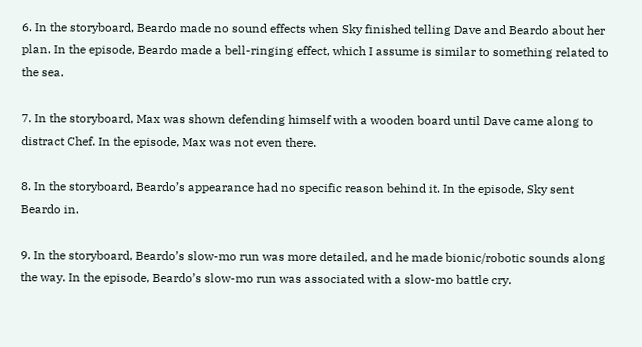6. In the storyboard, Beardo made no sound effects when Sky finished telling Dave and Beardo about her plan. In the episode, Beardo made a bell-ringing effect, which I assume is similar to something related to the sea.

7. In the storyboard, Max was shown defending himself with a wooden board until Dave came along to distract Chef. In the episode, Max was not even there.

8. In the storyboard, Beardo’s appearance had no specific reason behind it. In the episode, Sky sent Beardo in.

9. In the storyboard, Beardo’s slow-mo run was more detailed, and he made bionic/robotic sounds along the way. In the episode, Beardo’s slow-mo run was associated with a slow-mo battle cry.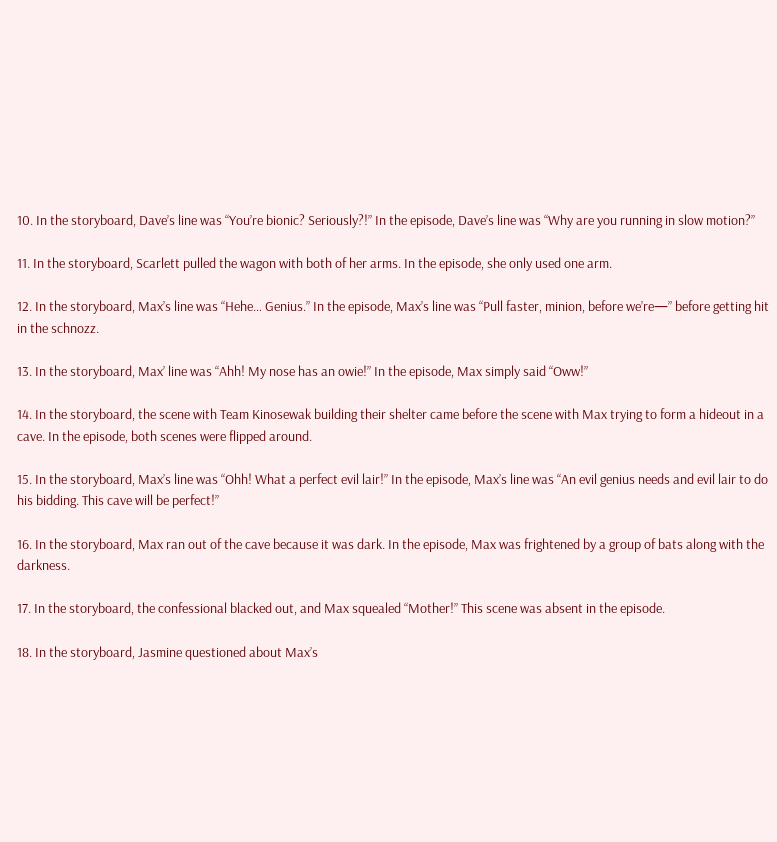10. In the storyboard, Dave’s line was “You’re bionic? Seriously?!” In the episode, Dave’s line was “Why are you running in slow motion?”

11. In the storyboard, Scarlett pulled the wagon with both of her arms. In the episode, she only used one arm.

12. In the storyboard, Max’s line was “Hehe… Genius.” In the episode, Max’s line was “Pull faster, minion, before we’re—” before getting hit in the schnozz.

13. In the storyboard, Max’ line was “Ahh! My nose has an owie!” In the episode, Max simply said “Oww!”

14. In the storyboard, the scene with Team Kinosewak building their shelter came before the scene with Max trying to form a hideout in a cave. In the episode, both scenes were flipped around.

15. In the storyboard, Max’s line was “Ohh! What a perfect evil lair!” In the episode, Max’s line was “An evil genius needs and evil lair to do his bidding. This cave will be perfect!”

16. In the storyboard, Max ran out of the cave because it was dark. In the episode, Max was frightened by a group of bats along with the darkness.

17. In the storyboard, the confessional blacked out, and Max squealed “Mother!” This scene was absent in the episode.

18. In the storyboard, Jasmine questioned about Max’s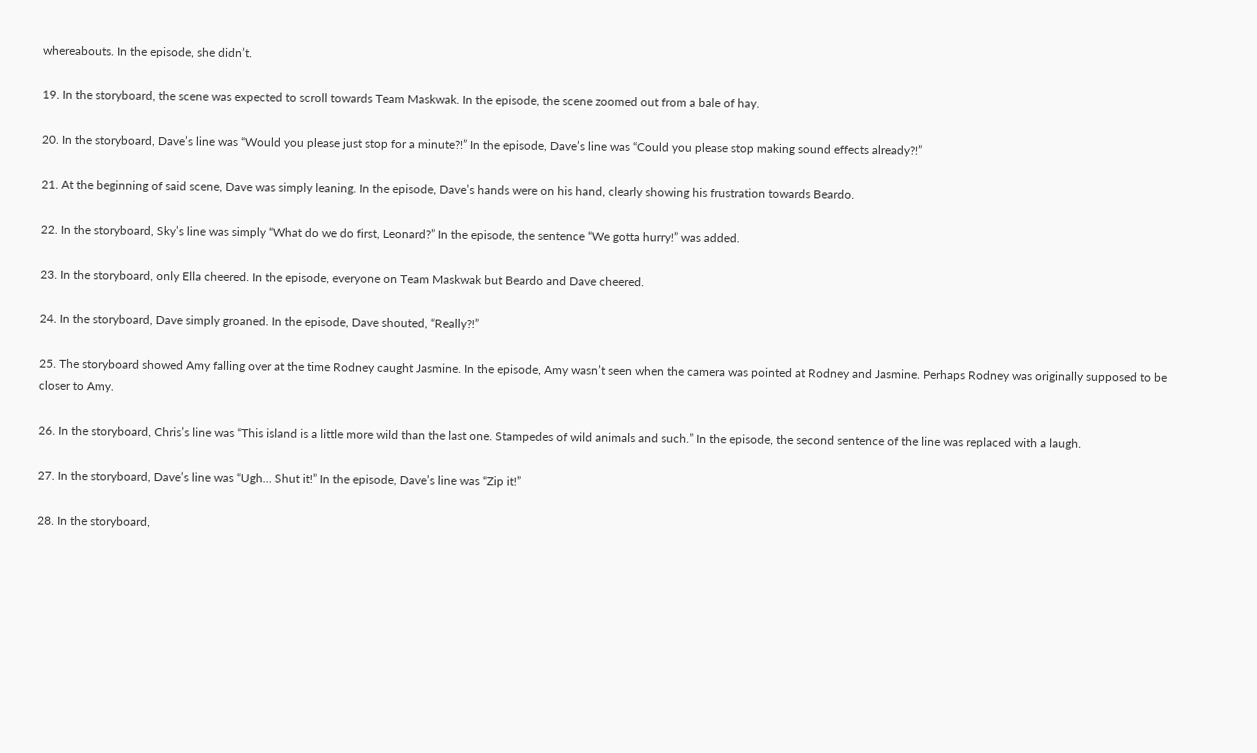whereabouts. In the episode, she didn’t.

19. In the storyboard, the scene was expected to scroll towards Team Maskwak. In the episode, the scene zoomed out from a bale of hay.

20. In the storyboard, Dave’s line was “Would you please just stop for a minute?!” In the episode, Dave’s line was “Could you please stop making sound effects already?!”

21. At the beginning of said scene, Dave was simply leaning. In the episode, Dave’s hands were on his hand, clearly showing his frustration towards Beardo.

22. In the storyboard, Sky’s line was simply “What do we do first, Leonard?” In the episode, the sentence “We gotta hurry!” was added.

23. In the storyboard, only Ella cheered. In the episode, everyone on Team Maskwak but Beardo and Dave cheered.

24. In the storyboard, Dave simply groaned. In the episode, Dave shouted, “Really?!”

25. The storyboard showed Amy falling over at the time Rodney caught Jasmine. In the episode, Amy wasn’t seen when the camera was pointed at Rodney and Jasmine. Perhaps Rodney was originally supposed to be closer to Amy.

26. In the storyboard, Chris’s line was “This island is a little more wild than the last one. Stampedes of wild animals and such.” In the episode, the second sentence of the line was replaced with a laugh.

27. In the storyboard, Dave’s line was “Ugh… Shut it!” In the episode, Dave’s line was “Zip it!”

28. In the storyboard,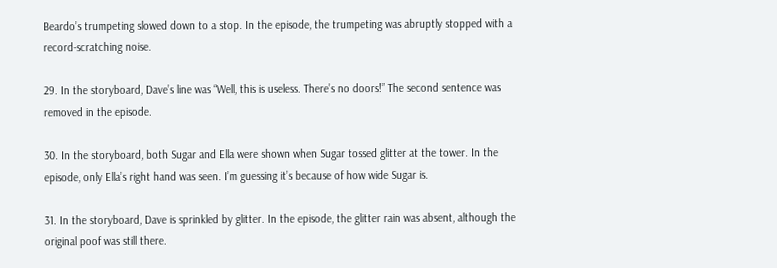Beardo’s trumpeting slowed down to a stop. In the episode, the trumpeting was abruptly stopped with a record-scratching noise.

29. In the storyboard, Dave’s line was “Well, this is useless. There’s no doors!” The second sentence was removed in the episode.

30. In the storyboard, both Sugar and Ella were shown when Sugar tossed glitter at the tower. In the episode, only Ella’s right hand was seen. I’m guessing it’s because of how wide Sugar is.

31. In the storyboard, Dave is sprinkled by glitter. In the episode, the glitter rain was absent, although the original poof was still there.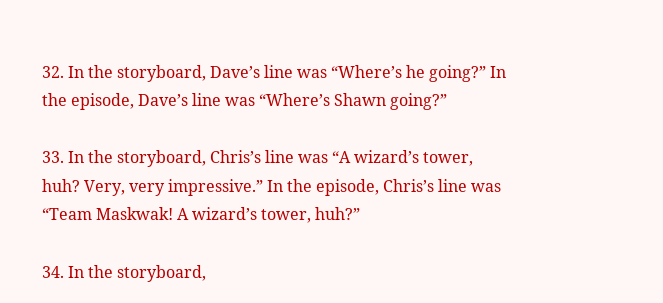32. In the storyboard, Dave’s line was “Where’s he going?” In the episode, Dave’s line was “Where’s Shawn going?”

33. In the storyboard, Chris’s line was “A wizard’s tower, huh? Very, very impressive.” In the episode, Chris’s line was “Team Maskwak! A wizard’s tower, huh?”

34. In the storyboard,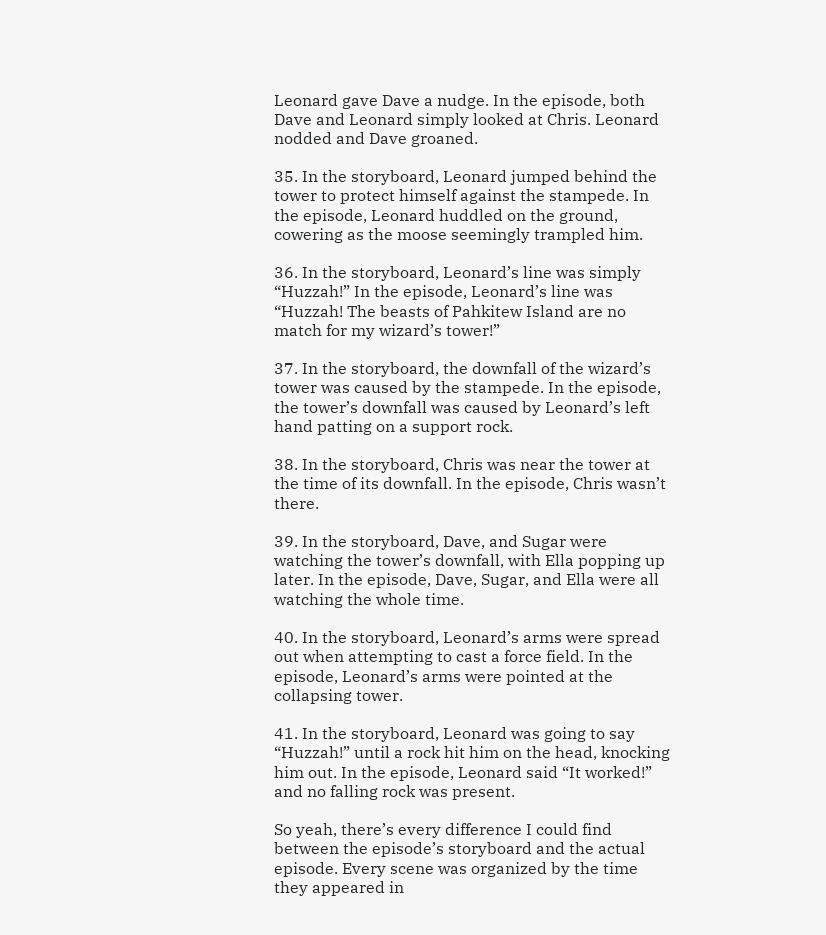Leonard gave Dave a nudge. In the episode, both Dave and Leonard simply looked at Chris. Leonard nodded and Dave groaned.

35. In the storyboard, Leonard jumped behind the tower to protect himself against the stampede. In the episode, Leonard huddled on the ground, cowering as the moose seemingly trampled him.

36. In the storyboard, Leonard’s line was simply “Huzzah!” In the episode, Leonard’s line was “Huzzah! The beasts of Pahkitew Island are no match for my wizard’s tower!”

37. In the storyboard, the downfall of the wizard’s tower was caused by the stampede. In the episode, the tower’s downfall was caused by Leonard’s left hand patting on a support rock.

38. In the storyboard, Chris was near the tower at the time of its downfall. In the episode, Chris wasn’t there.

39. In the storyboard, Dave, and Sugar were watching the tower’s downfall, with Ella popping up later. In the episode, Dave, Sugar, and Ella were all watching the whole time.

40. In the storyboard, Leonard’s arms were spread out when attempting to cast a force field. In the episode, Leonard’s arms were pointed at the collapsing tower.

41. In the storyboard, Leonard was going to say “Huzzah!” until a rock hit him on the head, knocking him out. In the episode, Leonard said “It worked!” and no falling rock was present.

So yeah, there’s every difference I could find between the episode’s storyboard and the actual episode. Every scene was organized by the time they appeared in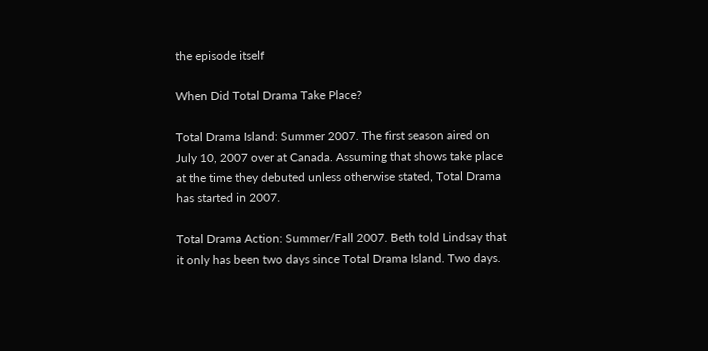the episode itself

When Did Total Drama Take Place?

Total Drama Island: Summer 2007. The first season aired on July 10, 2007 over at Canada. Assuming that shows take place at the time they debuted unless otherwise stated, Total Drama has started in 2007.

Total Drama Action: Summer/Fall 2007. Beth told Lindsay that it only has been two days since Total Drama Island. Two days.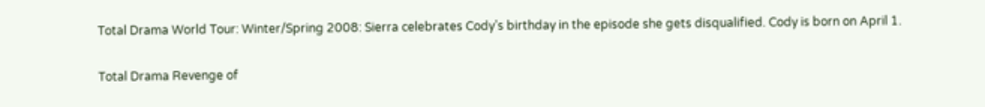Total Drama World Tour: Winter/Spring 2008: Sierra celebrates Cody’s birthday in the episode she gets disqualified. Cody is born on April 1.

Total Drama Revenge of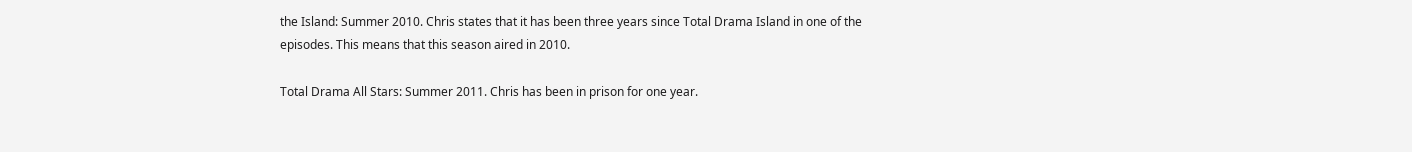the Island: Summer 2010. Chris states that it has been three years since Total Drama Island in one of the episodes. This means that this season aired in 2010.

Total Drama All Stars: Summer 2011. Chris has been in prison for one year.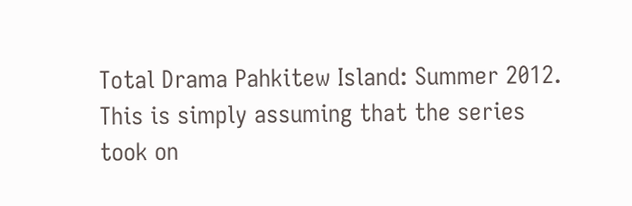Total Drama Pahkitew Island: Summer 2012. This is simply assuming that the series took on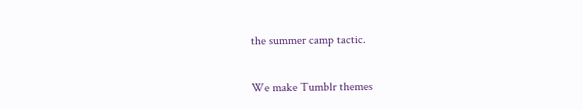the summer camp tactic.

We make Tumblr themes